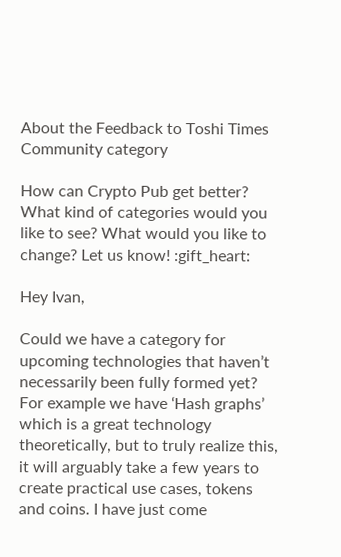About the Feedback to Toshi Times Community category

How can Crypto Pub get better? What kind of categories would you like to see? What would you like to change? Let us know! :gift_heart:

Hey Ivan,

Could we have a category for upcoming technologies that haven’t necessarily been fully formed yet? For example we have ‘Hash graphs’ which is a great technology theoretically, but to truly realize this, it will arguably take a few years to create practical use cases, tokens and coins. I have just come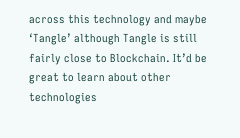across this technology and maybe ‘Tangle’ although Tangle is still fairly close to Blockchain. It’d be great to learn about other technologies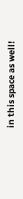in this space as well!